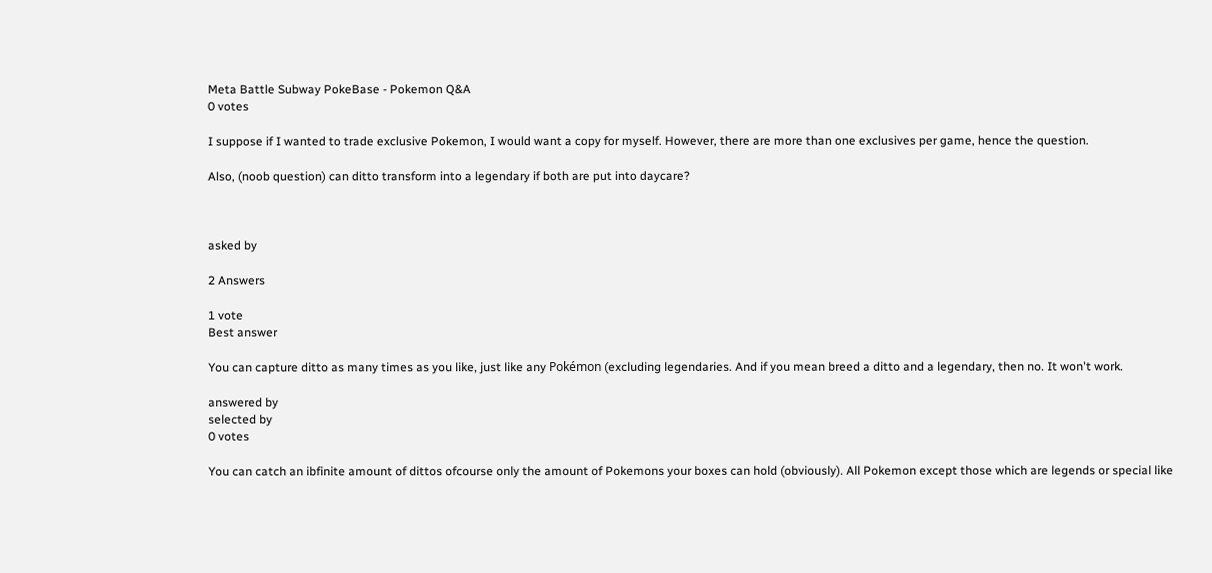Meta Battle Subway PokeBase - Pokemon Q&A
0 votes

I suppose if I wanted to trade exclusive Pokemon, I would want a copy for myself. However, there are more than one exclusives per game, hence the question.

Also, (noob question) can ditto transform into a legendary if both are put into daycare?



asked by

2 Answers

1 vote
Best answer

You can capture ditto as many times as you like, just like any Pokémon (excluding legendaries. And if you mean breed a ditto and a legendary, then no. It won't work.

answered by
selected by
0 votes

You can catch an ibfinite amount of dittos ofcourse only the amount of Pokemons your boxes can hold (obviously). All Pokemon except those which are legends or special like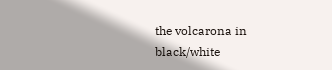the volcarona in black/white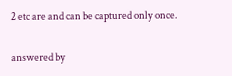2 etc are and can be captured only once.

answered by